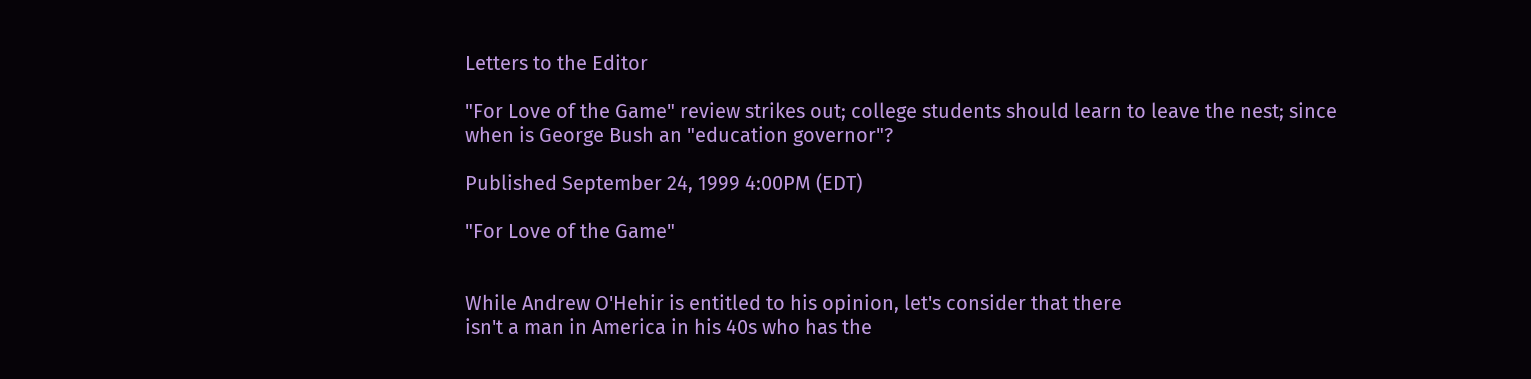Letters to the Editor

"For Love of the Game" review strikes out; college students should learn to leave the nest; since when is George Bush an "education governor"?

Published September 24, 1999 4:00PM (EDT)

"For Love of the Game"


While Andrew O'Hehir is entitled to his opinion, let's consider that there
isn't a man in America in his 40s who has the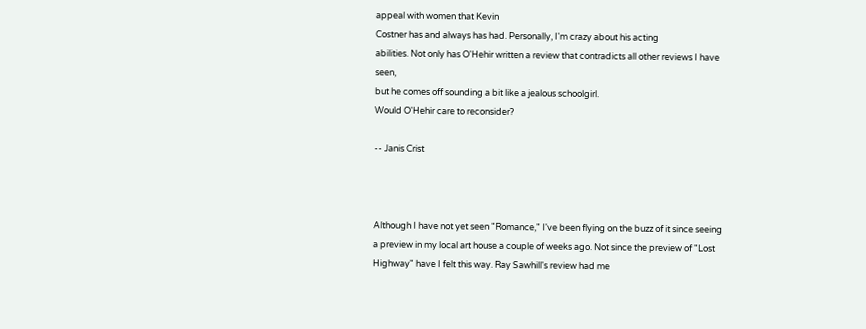appeal with women that Kevin
Costner has and always has had. Personally, I'm crazy about his acting
abilities. Not only has O'Hehir written a review that contradicts all other reviews I have seen,
but he comes off sounding a bit like a jealous schoolgirl.
Would O'Hehir care to reconsider?

-- Janis Crist



Although I have not yet seen "Romance," I've been flying on the buzz of it since seeing a preview in my local art house a couple of weeks ago. Not since the preview of "Lost Highway" have I felt this way. Ray Sawhill's review had me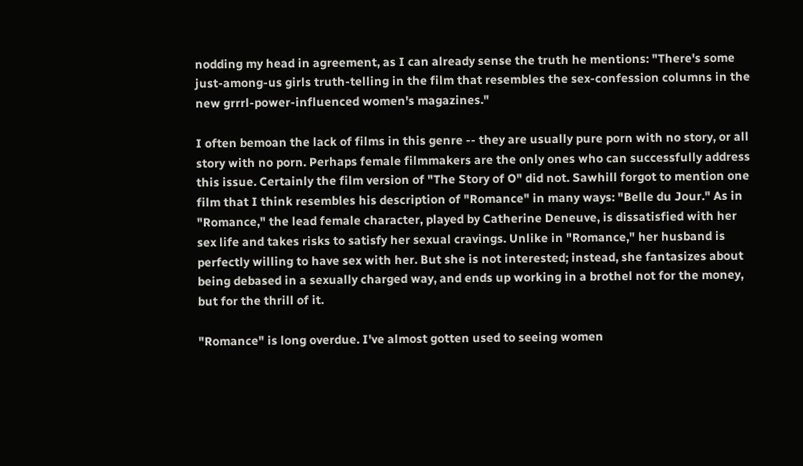nodding my head in agreement, as I can already sense the truth he mentions: "There's some just-among-us girls truth-telling in the film that resembles the sex-confession columns in the new grrrl-power-influenced women's magazines."

I often bemoan the lack of films in this genre -- they are usually pure porn with no story, or all story with no porn. Perhaps female filmmakers are the only ones who can successfully address this issue. Certainly the film version of "The Story of O" did not. Sawhill forgot to mention one film that I think resembles his description of "Romance" in many ways: "Belle du Jour." As in "Romance," the lead female character, played by Catherine Deneuve, is dissatisfied with her sex life and takes risks to satisfy her sexual cravings. Unlike in "Romance," her husband is perfectly willing to have sex with her. But she is not interested; instead, she fantasizes about being debased in a sexually charged way, and ends up working in a brothel not for the money, but for the thrill of it.

"Romance" is long overdue. I've almost gotten used to seeing women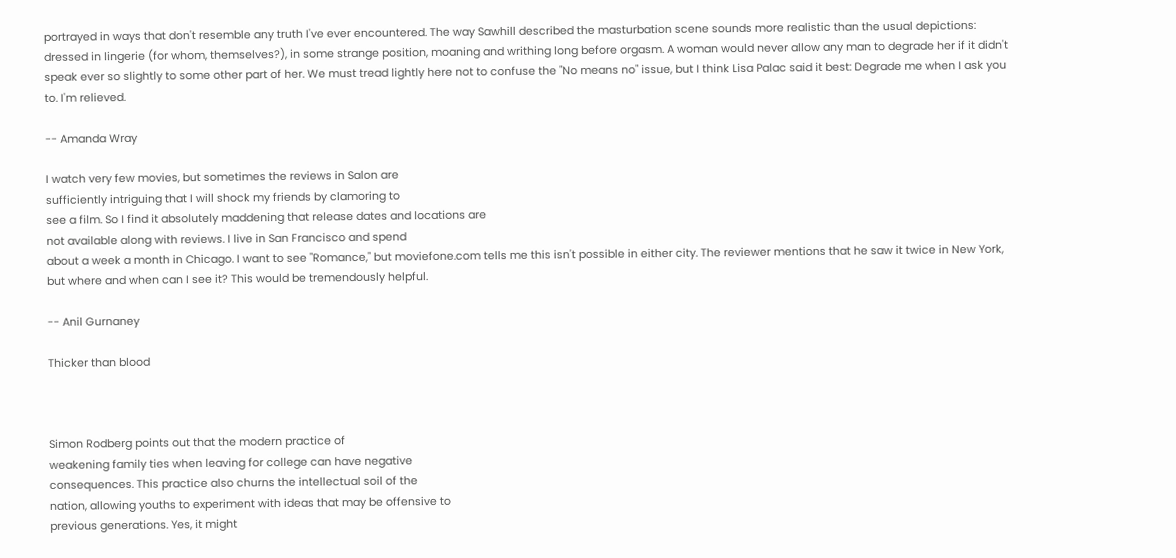portrayed in ways that don't resemble any truth I've ever encountered. The way Sawhill described the masturbation scene sounds more realistic than the usual depictions: dressed in lingerie (for whom, themselves?), in some strange position, moaning and writhing long before orgasm. A woman would never allow any man to degrade her if it didn't speak ever so slightly to some other part of her. We must tread lightly here not to confuse the "No means no" issue, but I think Lisa Palac said it best: Degrade me when I ask you to. I'm relieved.

-- Amanda Wray

I watch very few movies, but sometimes the reviews in Salon are
sufficiently intriguing that I will shock my friends by clamoring to
see a film. So I find it absolutely maddening that release dates and locations are
not available along with reviews. I live in San Francisco and spend
about a week a month in Chicago. I want to see "Romance," but moviefone.com tells me this isn't possible in either city. The reviewer mentions that he saw it twice in New York, but where and when can I see it? This would be tremendously helpful.

-- Anil Gurnaney

Thicker than blood



Simon Rodberg points out that the modern practice of
weakening family ties when leaving for college can have negative
consequences. This practice also churns the intellectual soil of the
nation, allowing youths to experiment with ideas that may be offensive to
previous generations. Yes, it might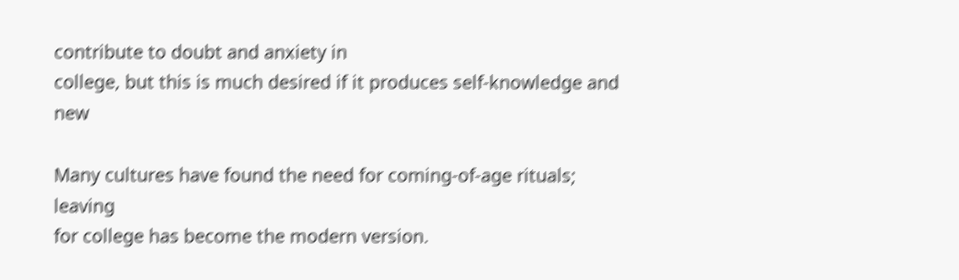contribute to doubt and anxiety in
college, but this is much desired if it produces self-knowledge and new

Many cultures have found the need for coming-of-age rituals; leaving
for college has become the modern version.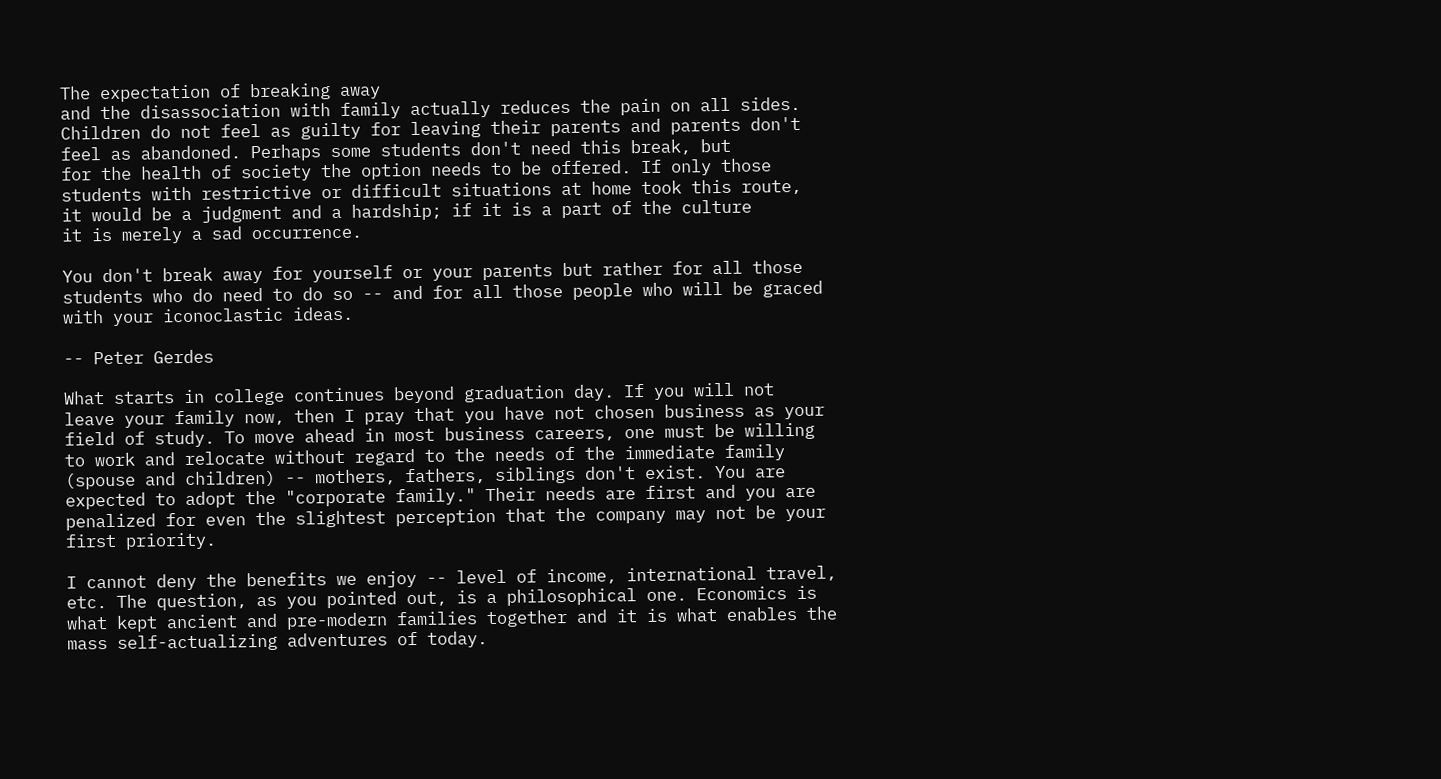The expectation of breaking away
and the disassociation with family actually reduces the pain on all sides.
Children do not feel as guilty for leaving their parents and parents don't
feel as abandoned. Perhaps some students don't need this break, but
for the health of society the option needs to be offered. If only those
students with restrictive or difficult situations at home took this route,
it would be a judgment and a hardship; if it is a part of the culture
it is merely a sad occurrence.

You don't break away for yourself or your parents but rather for all those
students who do need to do so -- and for all those people who will be graced
with your iconoclastic ideas.

-- Peter Gerdes

What starts in college continues beyond graduation day. If you will not
leave your family now, then I pray that you have not chosen business as your
field of study. To move ahead in most business careers, one must be willing
to work and relocate without regard to the needs of the immediate family
(spouse and children) -- mothers, fathers, siblings don't exist. You are
expected to adopt the "corporate family." Their needs are first and you are
penalized for even the slightest perception that the company may not be your
first priority.

I cannot deny the benefits we enjoy -- level of income, international travel,
etc. The question, as you pointed out, is a philosophical one. Economics is
what kept ancient and pre-modern families together and it is what enables the
mass self-actualizing adventures of today.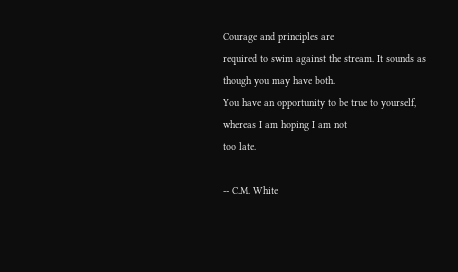Courage and principles are
required to swim against the stream. It sounds as though you may have both.
You have an opportunity to be true to yourself, whereas I am hoping I am not
too late.

-- C.M. White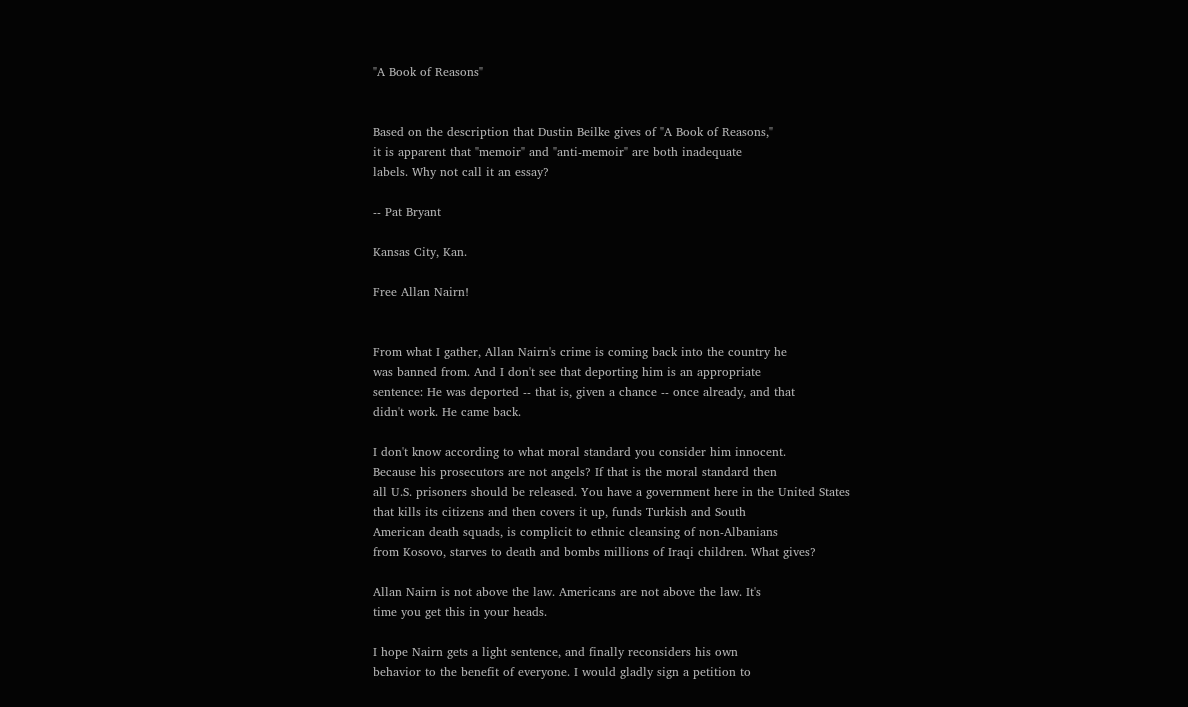"A Book of Reasons"


Based on the description that Dustin Beilke gives of "A Book of Reasons,"
it is apparent that "memoir" and "anti-memoir" are both inadequate
labels. Why not call it an essay?

-- Pat Bryant

Kansas City, Kan.

Free Allan Nairn!


From what I gather, Allan Nairn's crime is coming back into the country he
was banned from. And I don't see that deporting him is an appropriate
sentence: He was deported -- that is, given a chance -- once already, and that
didn't work. He came back.

I don't know according to what moral standard you consider him innocent.
Because his prosecutors are not angels? If that is the moral standard then
all U.S. prisoners should be released. You have a government here in the United States
that kills its citizens and then covers it up, funds Turkish and South
American death squads, is complicit to ethnic cleansing of non-Albanians
from Kosovo, starves to death and bombs millions of Iraqi children. What gives?

Allan Nairn is not above the law. Americans are not above the law. It's
time you get this in your heads.

I hope Nairn gets a light sentence, and finally reconsiders his own
behavior to the benefit of everyone. I would gladly sign a petition to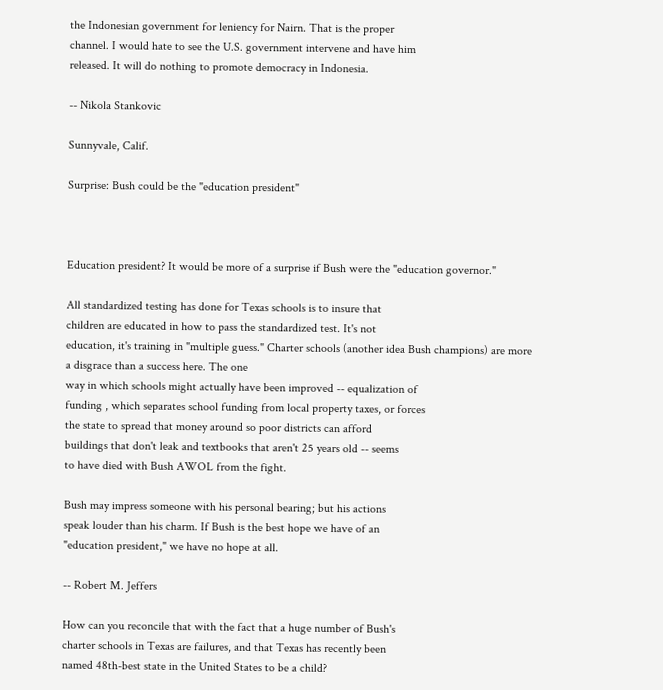the Indonesian government for leniency for Nairn. That is the proper
channel. I would hate to see the U.S. government intervene and have him
released. It will do nothing to promote democracy in Indonesia.

-- Nikola Stankovic

Sunnyvale, Calif.

Surprise: Bush could be the "education president"



Education president? It would be more of a surprise if Bush were the "education governor."

All standardized testing has done for Texas schools is to insure that
children are educated in how to pass the standardized test. It's not
education, it's training in "multiple guess." Charter schools (another idea Bush champions) are more
a disgrace than a success here. The one
way in which schools might actually have been improved -- equalization of
funding , which separates school funding from local property taxes, or forces
the state to spread that money around so poor districts can afford
buildings that don't leak and textbooks that aren't 25 years old -- seems
to have died with Bush AWOL from the fight.

Bush may impress someone with his personal bearing; but his actions
speak louder than his charm. If Bush is the best hope we have of an
"education president," we have no hope at all.

-- Robert M. Jeffers

How can you reconcile that with the fact that a huge number of Bush's
charter schools in Texas are failures, and that Texas has recently been
named 48th-best state in the United States to be a child?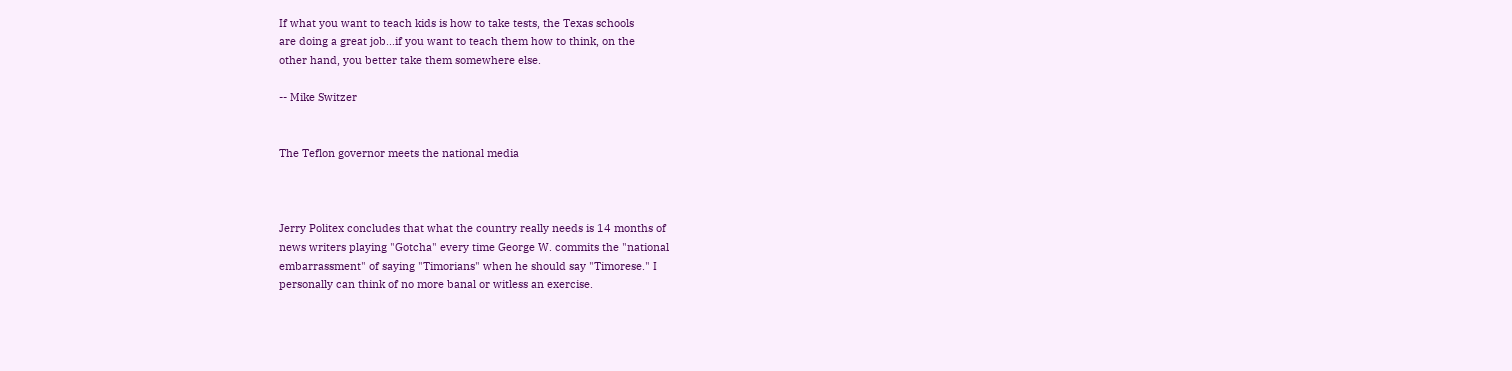If what you want to teach kids is how to take tests, the Texas schools
are doing a great job...if you want to teach them how to think, on the
other hand, you better take them somewhere else.

-- Mike Switzer


The Teflon governor meets the national media



Jerry Politex concludes that what the country really needs is 14 months of
news writers playing "Gotcha" every time George W. commits the "national
embarrassment" of saying "Timorians" when he should say "Timorese." I
personally can think of no more banal or witless an exercise.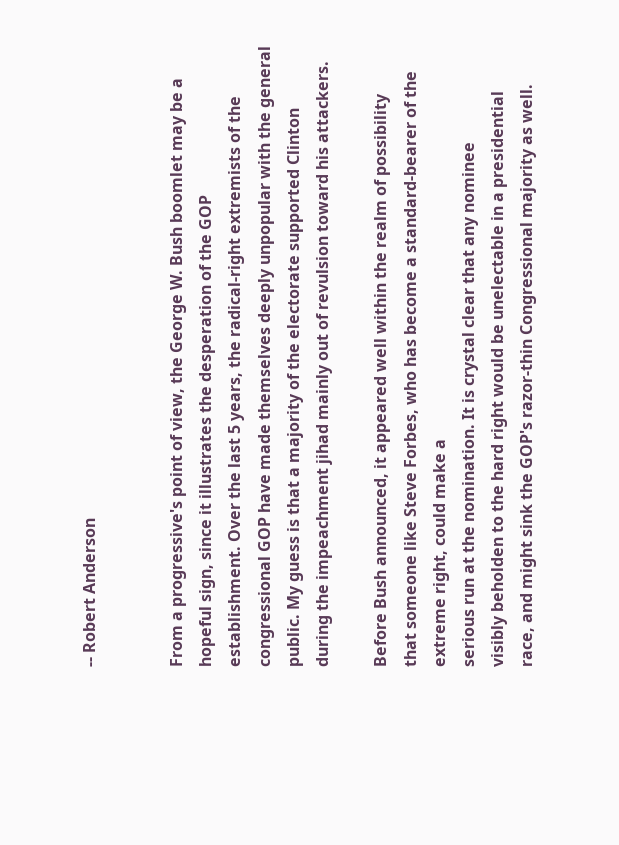-- Robert Anderson


From a progressive's point of view, the George W. Bush boomlet may be a
hopeful sign, since it illustrates the desperation of the GOP
establishment. Over the last 5 years, the radical-right extremists of the
congressional GOP have made themselves deeply unpopular with the general
public. My guess is that a majority of the electorate supported Clinton
during the impeachment jihad mainly out of revulsion toward his attackers.

Before Bush announced, it appeared well within the realm of possibility
that someone like Steve Forbes, who has become a standard-bearer of the extreme right, could make a
serious run at the nomination. It is crystal clear that any nominee
visibly beholden to the hard right would be unelectable in a presidential
race, and might sink the GOP's razor-thin Congressional majority as well.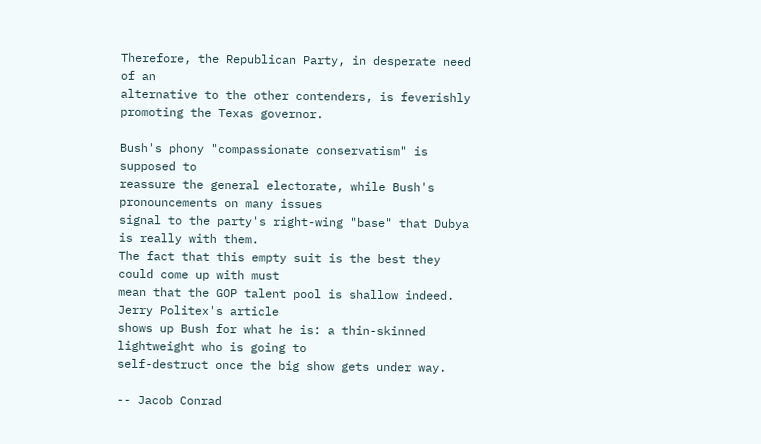Therefore, the Republican Party, in desperate need of an
alternative to the other contenders, is feverishly promoting the Texas governor.

Bush's phony "compassionate conservatism" is supposed to
reassure the general electorate, while Bush's pronouncements on many issues
signal to the party's right-wing "base" that Dubya is really with them.
The fact that this empty suit is the best they could come up with must
mean that the GOP talent pool is shallow indeed. Jerry Politex's article
shows up Bush for what he is: a thin-skinned lightweight who is going to
self-destruct once the big show gets under way.

-- Jacob Conrad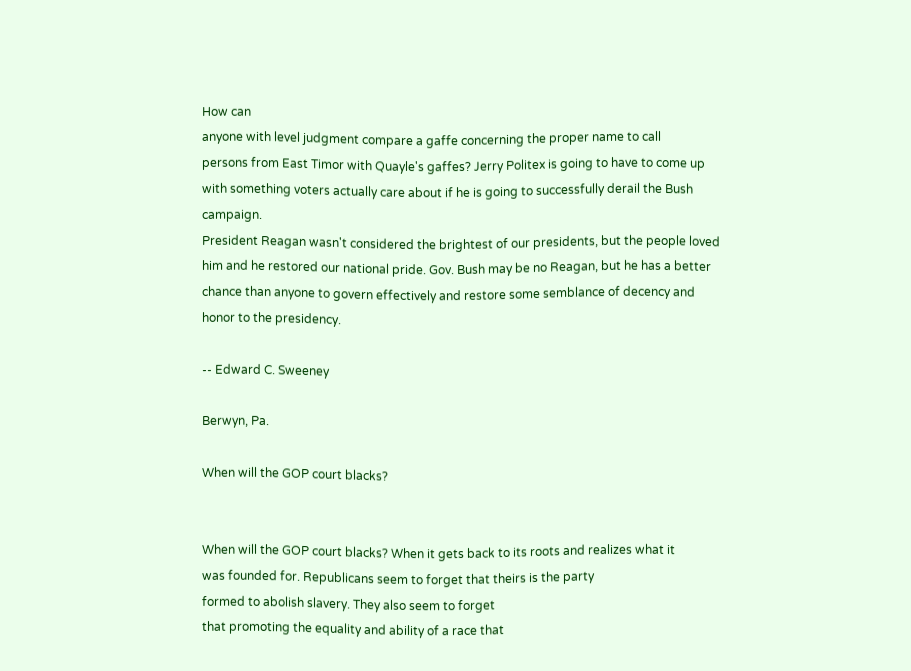How can
anyone with level judgment compare a gaffe concerning the proper name to call
persons from East Timor with Quayle's gaffes? Jerry Politex is going to have to come up with something voters actually care about if he is going to successfully derail the Bush campaign.
President Reagan wasn't considered the brightest of our presidents, but the people loved him and he restored our national pride. Gov. Bush may be no Reagan, but he has a better chance than anyone to govern effectively and restore some semblance of decency and honor to the presidency.

-- Edward C. Sweeney

Berwyn, Pa.

When will the GOP court blacks?


When will the GOP court blacks? When it gets back to its roots and realizes what it
was founded for. Republicans seem to forget that theirs is the party
formed to abolish slavery. They also seem to forget
that promoting the equality and ability of a race that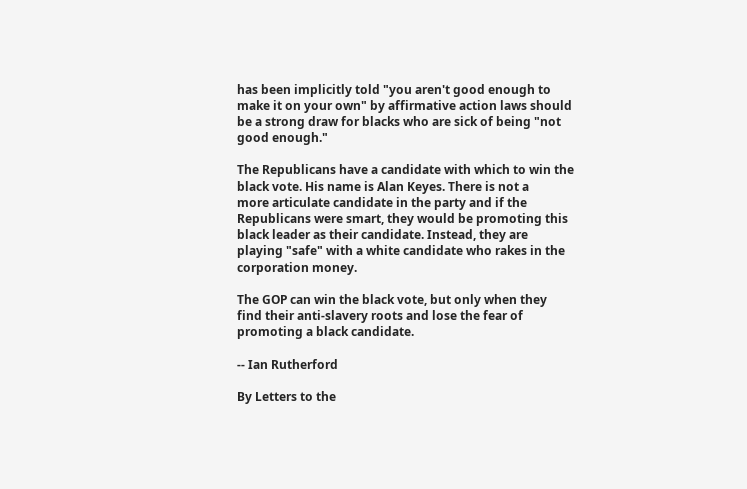has been implicitly told "you aren't good enough to
make it on your own" by affirmative action laws should
be a strong draw for blacks who are sick of being "not
good enough."

The Republicans have a candidate with which to win the
black vote. His name is Alan Keyes. There is not a
more articulate candidate in the party and if the
Republicans were smart, they would be promoting this
black leader as their candidate. Instead, they are
playing "safe" with a white candidate who rakes in the
corporation money.

The GOP can win the black vote, but only when they
find their anti-slavery roots and lose the fear of
promoting a black candidate.

-- Ian Rutherford

By Letters to the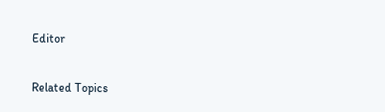Editor

Related Topics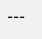---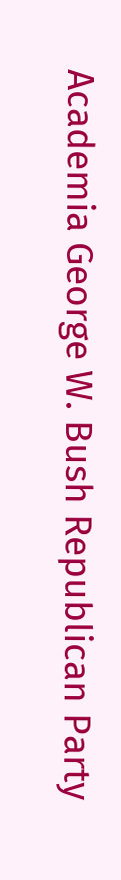Academia George W. Bush Republican Party